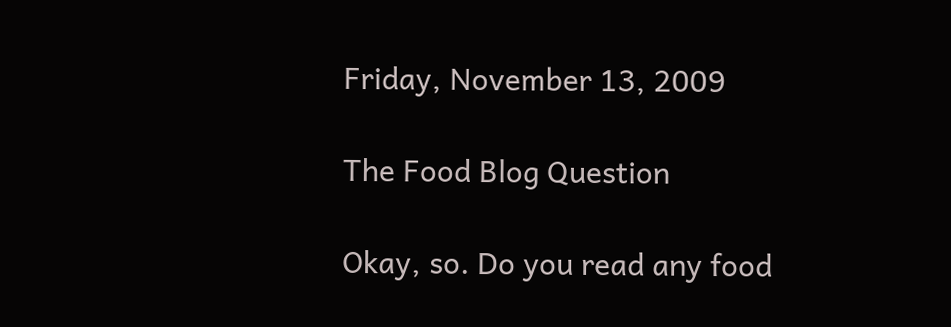Friday, November 13, 2009

The Food Blog Question

Okay, so. Do you read any food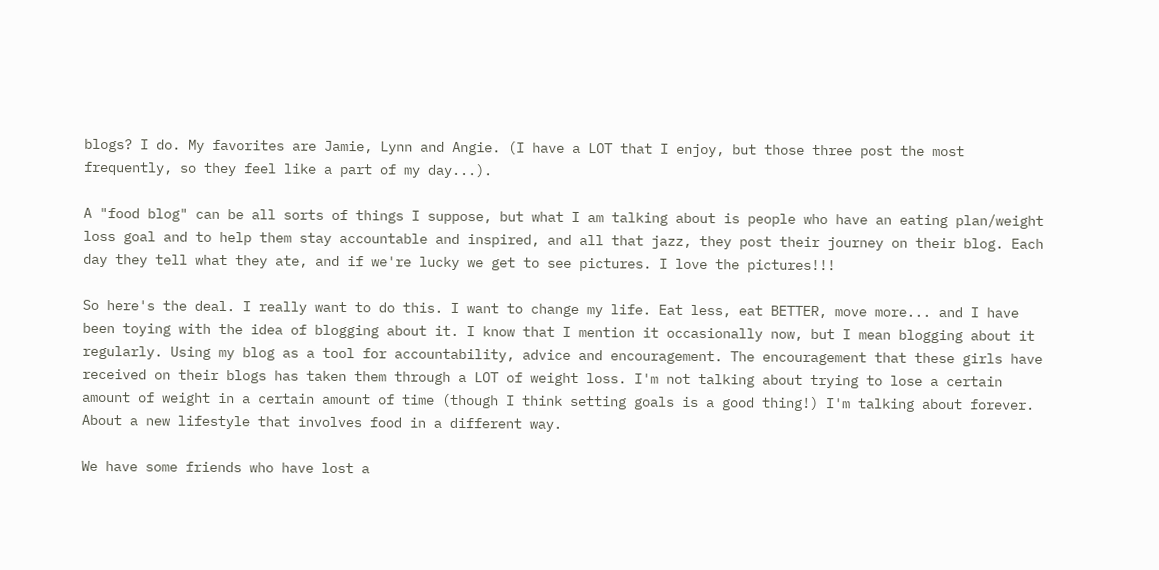blogs? I do. My favorites are Jamie, Lynn and Angie. (I have a LOT that I enjoy, but those three post the most frequently, so they feel like a part of my day...).

A "food blog" can be all sorts of things I suppose, but what I am talking about is people who have an eating plan/weight loss goal and to help them stay accountable and inspired, and all that jazz, they post their journey on their blog. Each day they tell what they ate, and if we're lucky we get to see pictures. I love the pictures!!!

So here's the deal. I really want to do this. I want to change my life. Eat less, eat BETTER, move more... and I have been toying with the idea of blogging about it. I know that I mention it occasionally now, but I mean blogging about it regularly. Using my blog as a tool for accountability, advice and encouragement. The encouragement that these girls have received on their blogs has taken them through a LOT of weight loss. I'm not talking about trying to lose a certain amount of weight in a certain amount of time (though I think setting goals is a good thing!) I'm talking about forever. About a new lifestyle that involves food in a different way.

We have some friends who have lost a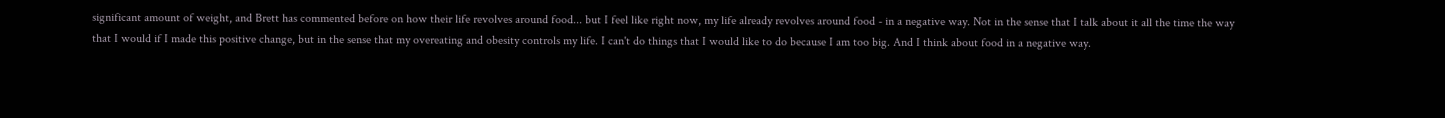significant amount of weight, and Brett has commented before on how their life revolves around food... but I feel like right now, my life already revolves around food - in a negative way. Not in the sense that I talk about it all the time the way that I would if I made this positive change, but in the sense that my overeating and obesity controls my life. I can't do things that I would like to do because I am too big. And I think about food in a negative way.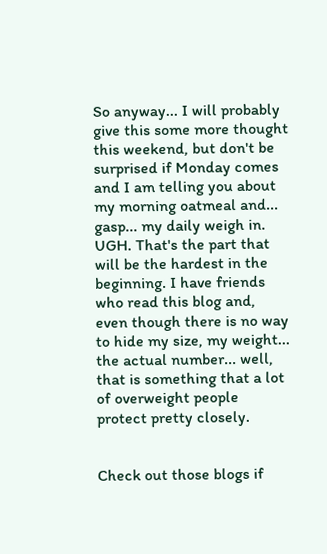So anyway... I will probably give this some more thought this weekend, but don't be surprised if Monday comes and I am telling you about my morning oatmeal and... gasp... my daily weigh in. UGH. That's the part that will be the hardest in the beginning. I have friends who read this blog and, even though there is no way to hide my size, my weight... the actual number... well, that is something that a lot of overweight people protect pretty closely.


Check out those blogs if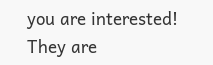you are interested! They are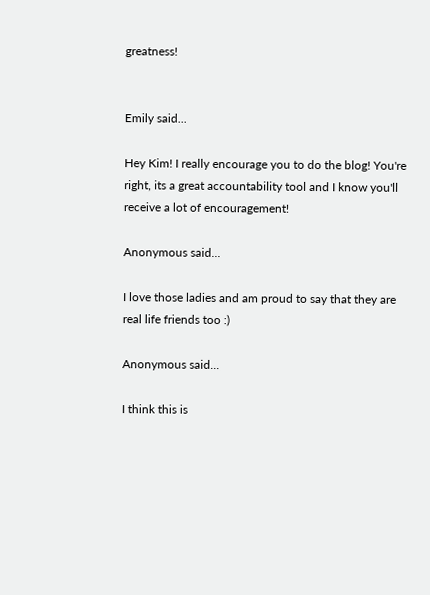greatness!


Emily said...

Hey Kim! I really encourage you to do the blog! You're right, its a great accountability tool and I know you'll receive a lot of encouragement!

Anonymous said...

I love those ladies and am proud to say that they are real life friends too :)

Anonymous said...

I think this is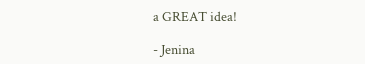a GREAT idea!

- Jenina